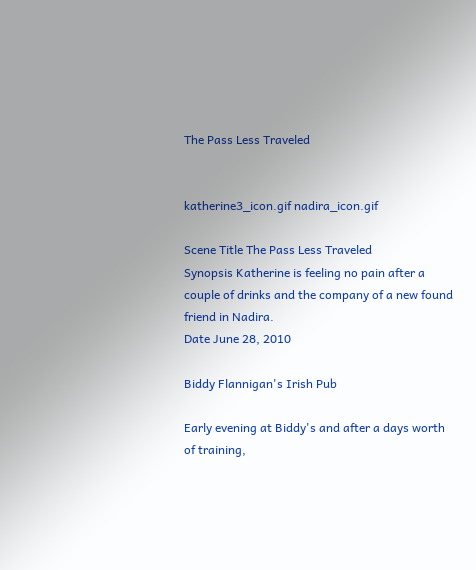The Pass Less Traveled


katherine3_icon.gif nadira_icon.gif

Scene Title The Pass Less Traveled
Synopsis Katherine is feeling no pain after a couple of drinks and the company of a new found friend in Nadira.
Date June 28, 2010

Biddy Flannigan's Irish Pub

Early evening at Biddy's and after a days worth of training,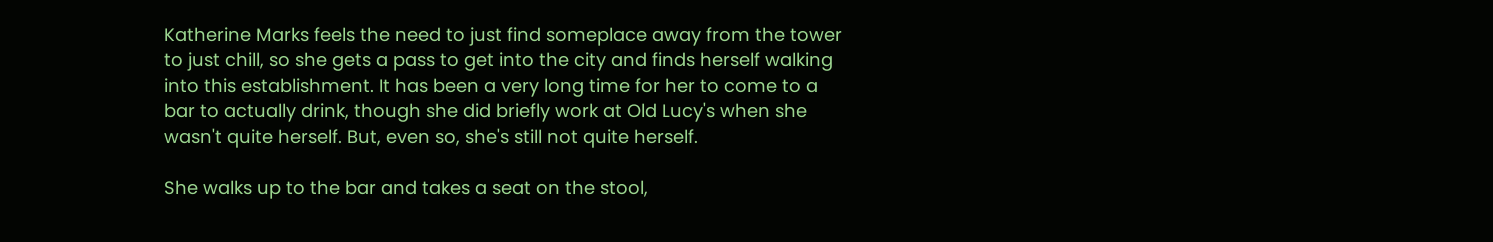Katherine Marks feels the need to just find someplace away from the tower to just chill, so she gets a pass to get into the city and finds herself walking into this establishment. It has been a very long time for her to come to a bar to actually drink, though she did briefly work at Old Lucy's when she wasn't quite herself. But, even so, she's still not quite herself.

She walks up to the bar and takes a seat on the stool,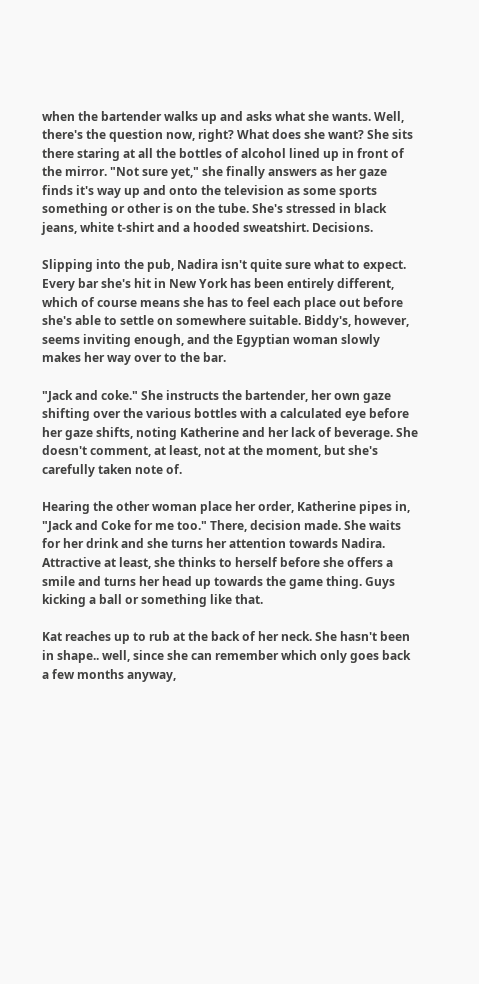when the bartender walks up and asks what she wants. Well, there's the question now, right? What does she want? She sits there staring at all the bottles of alcohol lined up in front of the mirror. "Not sure yet," she finally answers as her gaze finds it's way up and onto the television as some sports something or other is on the tube. She's stressed in black jeans, white t-shirt and a hooded sweatshirt. Decisions.

Slipping into the pub, Nadira isn't quite sure what to expect. Every bar she's hit in New York has been entirely different, which of course means she has to feel each place out before she's able to settle on somewhere suitable. Biddy's, however, seems inviting enough, and the Egyptian woman slowly makes her way over to the bar.

"Jack and coke." She instructs the bartender, her own gaze shifting over the various bottles with a calculated eye before her gaze shifts, noting Katherine and her lack of beverage. She doesn't comment, at least, not at the moment, but she's carefully taken note of.

Hearing the other woman place her order, Katherine pipes in, "Jack and Coke for me too." There, decision made. She waits for her drink and she turns her attention towards Nadira. Attractive at least, she thinks to herself before she offers a smile and turns her head up towards the game thing. Guys kicking a ball or something like that.

Kat reaches up to rub at the back of her neck. She hasn't been in shape.. well, since she can remember which only goes back a few months anyway,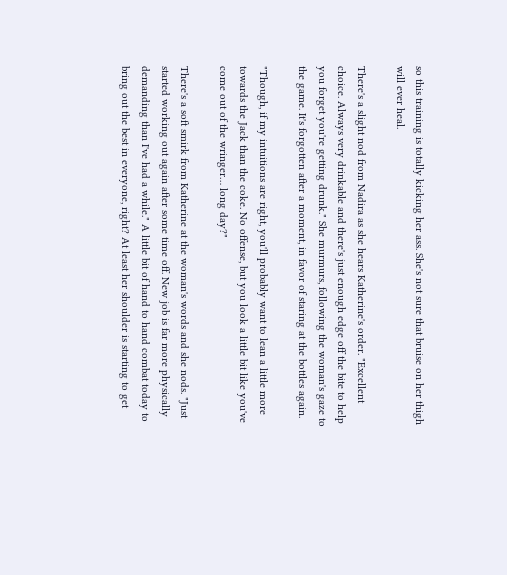so this training is totally kicking her ass. She's not sure that bruise on her thigh will ever heal.

There's a slight nod from Nadira as she hears Katherine's order. "Excellent choice. Always very drinkable and there's just enough edge off the bite to help you forget you're getting drunk." She murmurs, following the woman's gaze to the game. It's forgotten after a moment, in favor of staring at the bottles again.

"Though, if my intuitions are right, you'll probably want to lean a little more towards the Jack than the coke. No offense, but you look a little bit like you've come out of the wringer… long day?"

There's a soft smirk from Katherine at the woman's words and she nods. "Just started working out again after some time off. New job is far more physically demanding than I've had a while." A little bit of hand to hand combat today to bring out the best in everyone, right? At least her shoulder is starting to get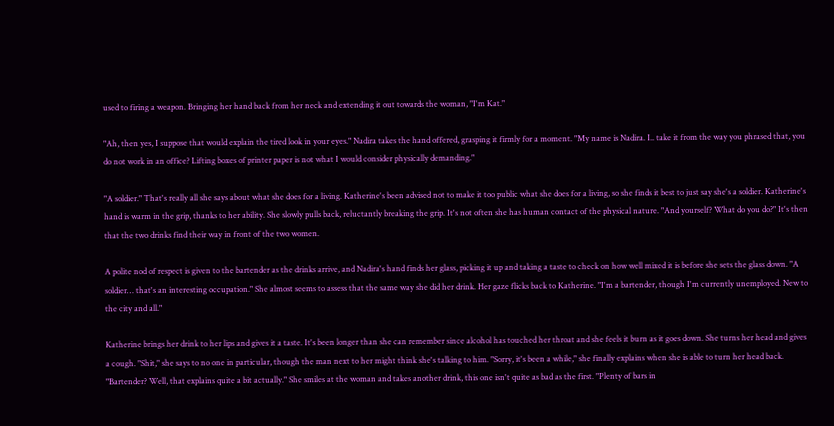used to firing a weapon. Bringing her hand back from her neck and extending it out towards the woman, "I'm Kat."

"Ah, then yes, I suppose that would explain the tired look in your eyes." Nadira takes the hand offered, grasping it firmly for a moment. "My name is Nadira. I.. take it from the way you phrased that, you do not work in an office? Lifting boxes of printer paper is not what I would consider physically demanding."

"A soldier." That's really all she says about what she does for a living. Katherine's been advised not to make it too public what she does for a living, so she finds it best to just say she's a soldier. Katherine's hand is warm in the grip, thanks to her ability. She slowly pulls back, reluctantly breaking the grip. It's not often she has human contact of the physical nature. "And yourself? What do you do?" It's then that the two drinks find their way in front of the two women.

A polite nod of respect is given to the bartender as the drinks arrive, and Nadira's hand finds her glass, picking it up and taking a taste to check on how well mixed it is before she sets the glass down. "A soldier… that's an interesting occupation." She almost seems to assess that the same way she did her drink. Her gaze flicks back to Katherine. "I'm a bartender, though I'm currently unemployed. New to the city and all."

Katherine brings her drink to her lips and gives it a taste. It's been longer than she can remember since alcohol has touched her throat and she feels it burn as it goes down. She turns her head and gives a cough. "Shit," she says to no one in particular, though the man next to her might think she's talking to him. "Sorry, it's been a while," she finally explains when she is able to turn her head back. "Bartender? Well, that explains quite a bit actually." She smiles at the woman and takes another drink, this one isn't quite as bad as the first. "Plenty of bars in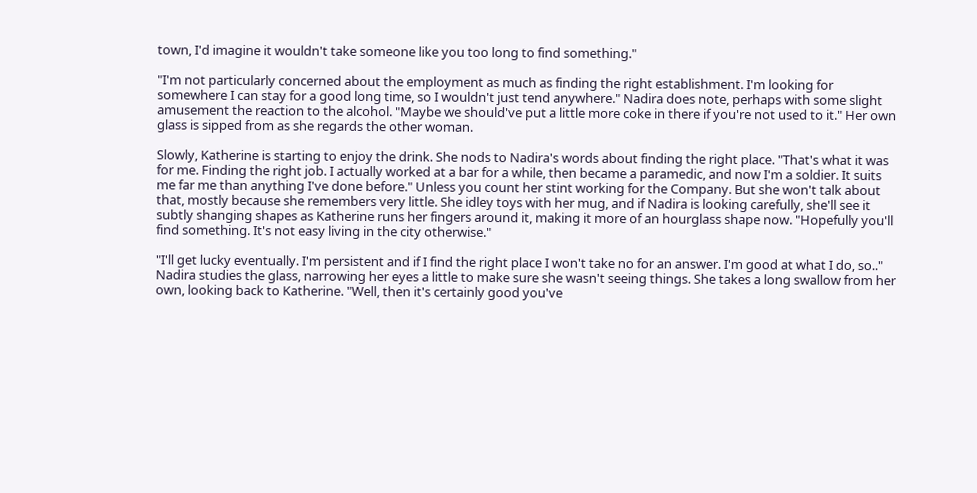town, I'd imagine it wouldn't take someone like you too long to find something."

"I'm not particularly concerned about the employment as much as finding the right establishment. I'm looking for somewhere I can stay for a good long time, so I wouldn't just tend anywhere." Nadira does note, perhaps with some slight amusement the reaction to the alcohol. "Maybe we should've put a little more coke in there if you're not used to it." Her own glass is sipped from as she regards the other woman.

Slowly, Katherine is starting to enjoy the drink. She nods to Nadira's words about finding the right place. "That's what it was for me. Finding the right job. I actually worked at a bar for a while, then became a paramedic, and now I'm a soldier. It suits me far me than anything I've done before." Unless you count her stint working for the Company. But she won't talk about that, mostly because she remembers very little. She idley toys with her mug, and if Nadira is looking carefully, she'll see it subtly shanging shapes as Katherine runs her fingers around it, making it more of an hourglass shape now. "Hopefully you'll find something. It's not easy living in the city otherwise."

"I'll get lucky eventually. I'm persistent and if I find the right place I won't take no for an answer. I'm good at what I do, so.." Nadira studies the glass, narrowing her eyes a little to make sure she wasn't seeing things. She takes a long swallow from her own, looking back to Katherine. "Well, then it's certainly good you've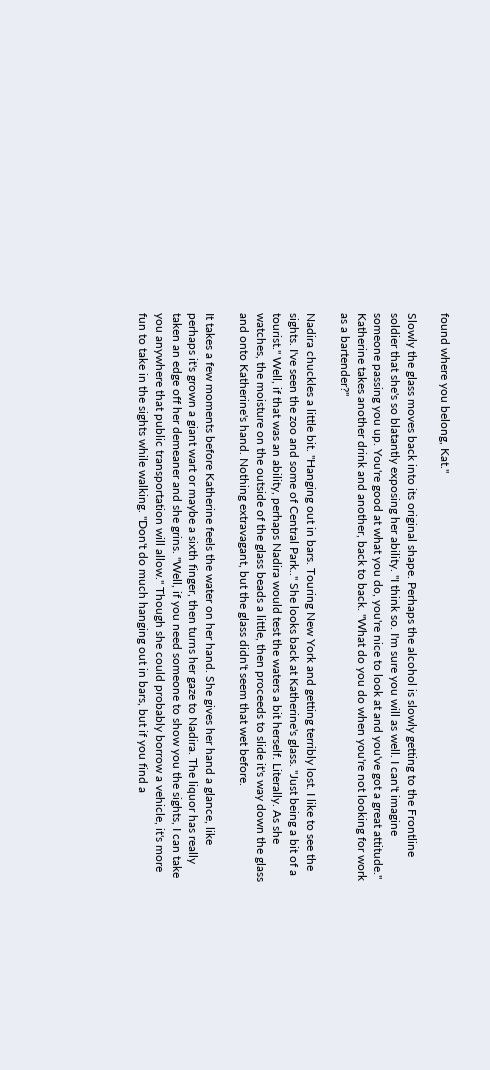found where you belong, Kat."

Slowly the glass moves back into its original shape. Perhaps the alcohol is slowly getting to the Frontline soldier that she's so blatantly exposing her ability. "I think so. I'm sure you will as well. I can't imagine someone passing you up. You're good at what you do, you're nice to look at and you've got a great attitude." Katherine takes another drink and another, back to back. "What do you do when you're not looking for work as a bartender?"

Nadira chuckles a little bit. "Hanging out in bars. Touring New York and getting terribly lost. I like to see the sights. I've seen the zoo and some of Central Park.." She looks back at Katherine's glass. "Just being a bit of a tourist." Well, if that was an ability, perhaps Nadira would test the waters a bit herself. Literally. As she watches, the moisture on the outside of the glass beads a little, then proceeds to slide it's way down the glass and onto Katherine's hand. Nothing extravagant, but the glass didn't seem that wet before.

It takes a few moments before Katherine feels the water on her hand. She gives her hand a glance, like perhaps it's grown a giant wart or maybe a sixth finger, then turns her gaze to Nadira. The liquor has really taken an edge off her demeaner and she grins. "Well, if you need someone to show you the sights, I can take you anywhere that public transportation will allow." Though she could probably borrow a vehicle, it's more fun to take in the sights while walking. "Don't do much hanging out in bars, but if you find a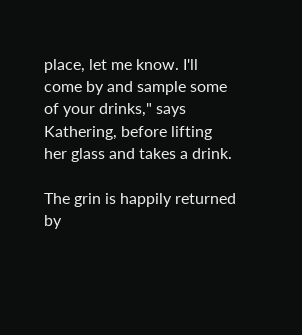place, let me know. I'll come by and sample some of your drinks," says Kathering, before lifting her glass and takes a drink.

The grin is happily returned by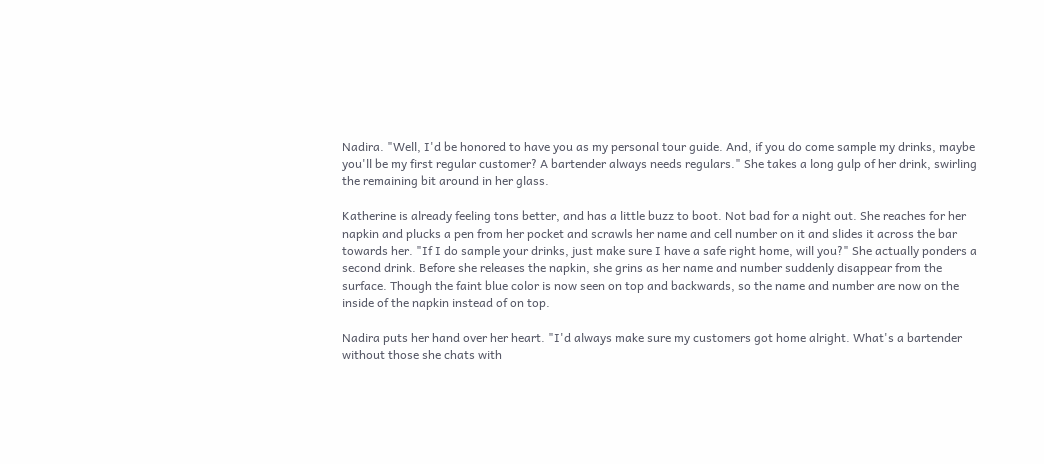Nadira. "Well, I'd be honored to have you as my personal tour guide. And, if you do come sample my drinks, maybe you'll be my first regular customer? A bartender always needs regulars." She takes a long gulp of her drink, swirling the remaining bit around in her glass.

Katherine is already feeling tons better, and has a little buzz to boot. Not bad for a night out. She reaches for her napkin and plucks a pen from her pocket and scrawls her name and cell number on it and slides it across the bar towards her. "If I do sample your drinks, just make sure I have a safe right home, will you?" She actually ponders a second drink. Before she releases the napkin, she grins as her name and number suddenly disappear from the surface. Though the faint blue color is now seen on top and backwards, so the name and number are now on the inside of the napkin instead of on top.

Nadira puts her hand over her heart. "I'd always make sure my customers got home alright. What's a bartender without those she chats with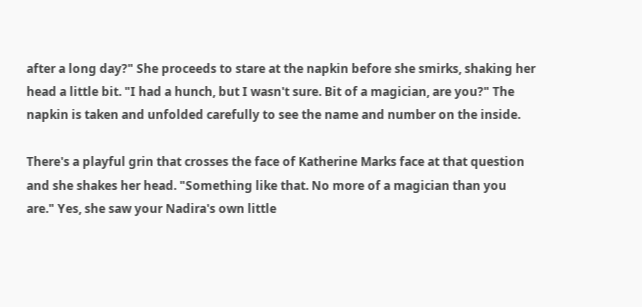after a long day?" She proceeds to stare at the napkin before she smirks, shaking her head a little bit. "I had a hunch, but I wasn't sure. Bit of a magician, are you?" The napkin is taken and unfolded carefully to see the name and number on the inside.

There's a playful grin that crosses the face of Katherine Marks face at that question and she shakes her head. "Something like that. No more of a magician than you are." Yes, she saw your Nadira's own little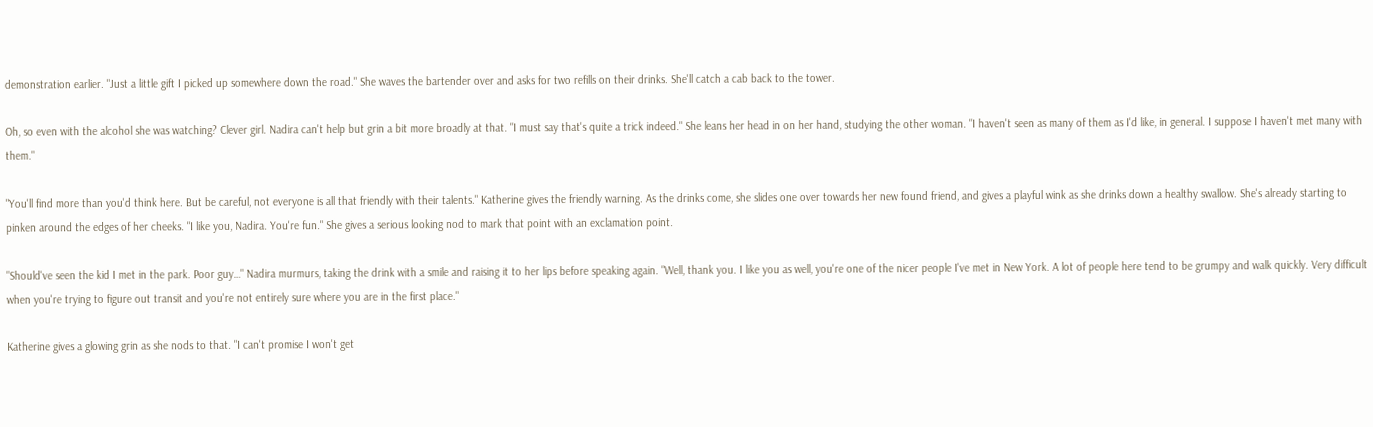demonstration earlier. "Just a little gift I picked up somewhere down the road." She waves the bartender over and asks for two refills on their drinks. She'll catch a cab back to the tower.

Oh, so even with the alcohol she was watching? Clever girl. Nadira can't help but grin a bit more broadly at that. "I must say that's quite a trick indeed." She leans her head in on her hand, studying the other woman. "I haven't seen as many of them as I'd like, in general. I suppose I haven't met many with them."

"You'll find more than you'd think here. But be careful, not everyone is all that friendly with their talents." Katherine gives the friendly warning. As the drinks come, she slides one over towards her new found friend, and gives a playful wink as she drinks down a healthy swallow. She's already starting to pinken around the edges of her cheeks. "I like you, Nadira. You're fun." She gives a serious looking nod to mark that point with an exclamation point.

"Should've seen the kid I met in the park. Poor guy…" Nadira murmurs, taking the drink with a smile and raising it to her lips before speaking again. "Well, thank you. I like you as well, you're one of the nicer people I've met in New York. A lot of people here tend to be grumpy and walk quickly. Very difficult when you're trying to figure out transit and you're not entirely sure where you are in the first place."

Katherine gives a glowing grin as she nods to that. "I can't promise I won't get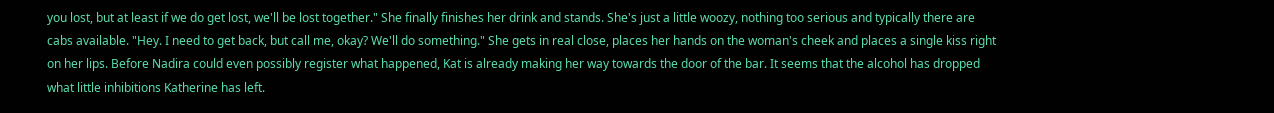you lost, but at least if we do get lost, we'll be lost together." She finally finishes her drink and stands. She's just a little woozy, nothing too serious and typically there are cabs available. "Hey. I need to get back, but call me, okay? We'll do something." She gets in real close, places her hands on the woman's cheek and places a single kiss right on her lips. Before Nadira could even possibly register what happened, Kat is already making her way towards the door of the bar. It seems that the alcohol has dropped what little inhibitions Katherine has left.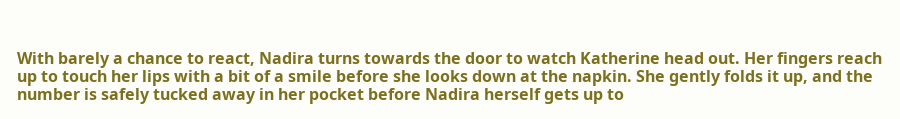With barely a chance to react, Nadira turns towards the door to watch Katherine head out. Her fingers reach up to touch her lips with a bit of a smile before she looks down at the napkin. She gently folds it up, and the number is safely tucked away in her pocket before Nadira herself gets up to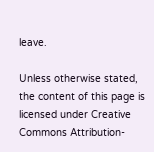leave.

Unless otherwise stated, the content of this page is licensed under Creative Commons Attribution-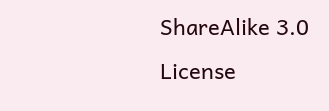ShareAlike 3.0 License